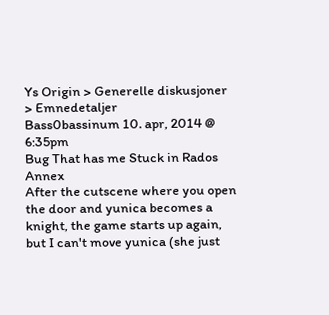Ys Origin > Generelle diskusjoner > Emnedetaljer
Bass0bassinum 10. apr, 2014 @ 6:35pm
Bug That has me Stuck in Rados Annex
After the cutscene where you open the door and yunica becomes a knight, the game starts up again, but I can't move yunica (she just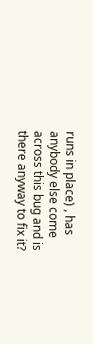runs in place) , has anybody else come across this bug and is there anyway to fix it?